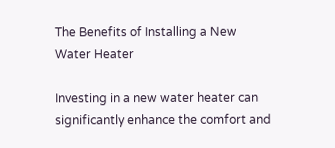The Benefits of Installing a New Water Heater

Investing in a new water heater can significantly enhance the comfort and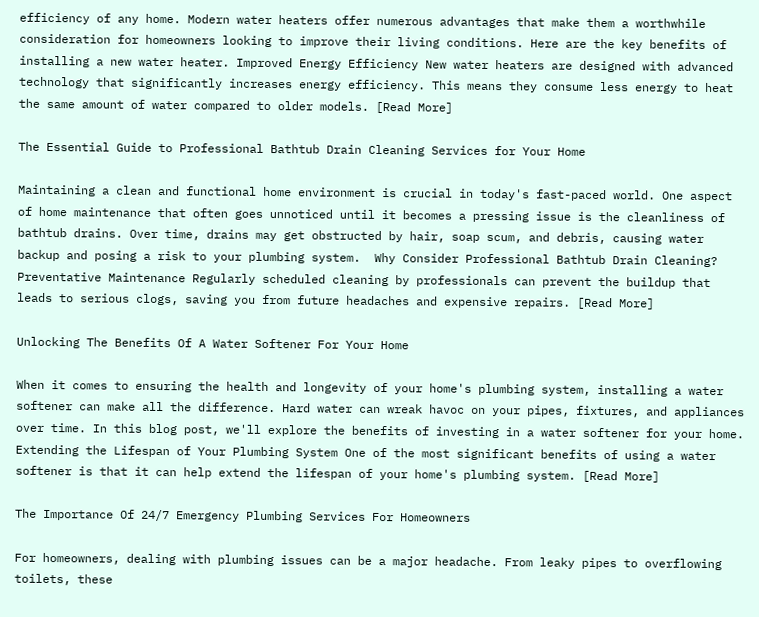efficiency of any home. Modern water heaters offer numerous advantages that make them a worthwhile consideration for homeowners looking to improve their living conditions. Here are the key benefits of installing a new water heater. Improved Energy Efficiency New water heaters are designed with advanced technology that significantly increases energy efficiency. This means they consume less energy to heat the same amount of water compared to older models. [Read More]

The Essential Guide to Professional Bathtub Drain Cleaning Services for Your Home

Maintaining a clean and functional home environment is crucial in today's fast-paced world. One aspect of home maintenance that often goes unnoticed until it becomes a pressing issue is the cleanliness of bathtub drains. Over time, drains may get obstructed by hair, soap scum, and debris, causing water backup and posing a risk to your plumbing system.  Why Consider Professional Bathtub Drain Cleaning? Preventative Maintenance Regularly scheduled cleaning by professionals can prevent the buildup that leads to serious clogs, saving you from future headaches and expensive repairs. [Read More]

Unlocking The Benefits Of A Water Softener For Your Home

When it comes to ensuring the health and longevity of your home's plumbing system, installing a water softener can make all the difference. Hard water can wreak havoc on your pipes, fixtures, and appliances over time. In this blog post, we'll explore the benefits of investing in a water softener for your home. Extending the Lifespan of Your Plumbing System One of the most significant benefits of using a water softener is that it can help extend the lifespan of your home's plumbing system. [Read More]

The Importance Of 24/7 Emergency Plumbing Services For Homeowners

For homeowners, dealing with plumbing issues can be a major headache. From leaky pipes to overflowing toilets, these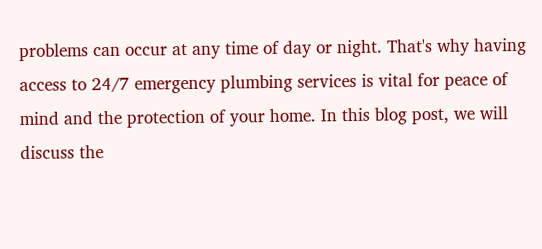problems can occur at any time of day or night. That's why having access to 24/7 emergency plumbing services is vital for peace of mind and the protection of your home. In this blog post, we will discuss the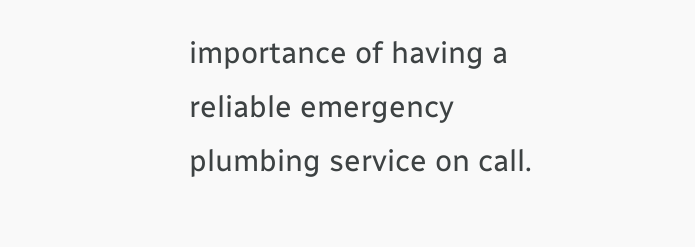importance of having a reliable emergency plumbing service on call.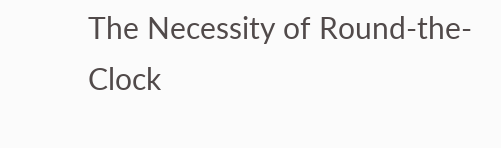The Necessity of Round-the-Clock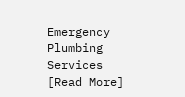Emergency Plumbing Services [Read More]